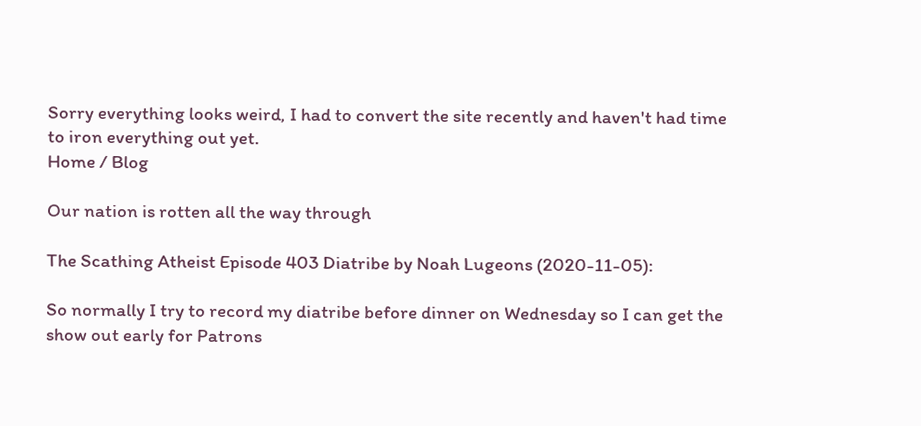Sorry everything looks weird, I had to convert the site recently and haven't had time to iron everything out yet.
Home / Blog

Our nation is rotten all the way through

The Scathing Atheist Episode 403 Diatribe by Noah Lugeons (2020-11-05):

So normally I try to record my diatribe before dinner on Wednesday so I can get the show out early for Patrons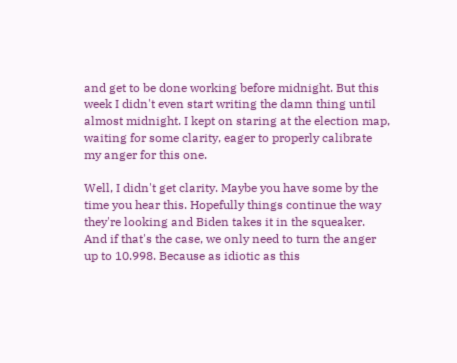and get to be done working before midnight. But this week I didn't even start writing the damn thing until almost midnight. I kept on staring at the election map, waiting for some clarity, eager to properly calibrate my anger for this one.

Well, I didn't get clarity. Maybe you have some by the time you hear this. Hopefully things continue the way they're looking and Biden takes it in the squeaker. And if that's the case, we only need to turn the anger up to 10.998. Because as idiotic as this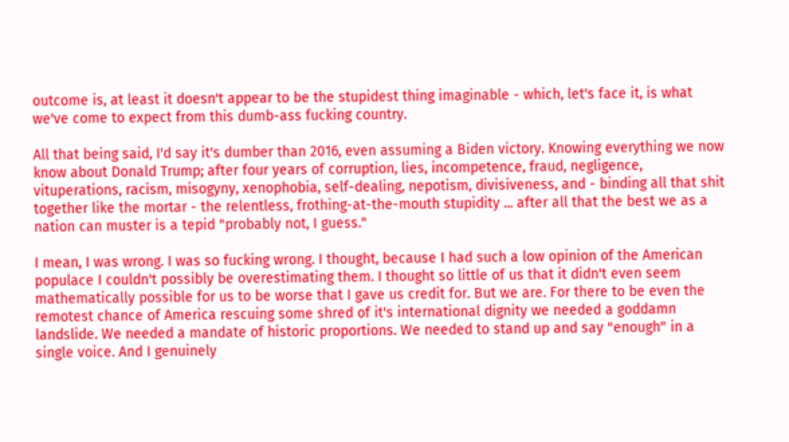outcome is, at least it doesn't appear to be the stupidest thing imaginable - which, let's face it, is what we've come to expect from this dumb-ass fucking country.

All that being said, I'd say it's dumber than 2016, even assuming a Biden victory. Knowing everything we now know about Donald Trump; after four years of corruption, lies, incompetence, fraud, negligence, vituperations, racism, misogyny, xenophobia, self-dealing, nepotism, divisiveness, and - binding all that shit together like the mortar - the relentless, frothing-at-the-mouth stupidity ... after all that the best we as a nation can muster is a tepid "probably not, I guess."

I mean, I was wrong. I was so fucking wrong. I thought, because I had such a low opinion of the American populace I couldn't possibly be overestimating them. I thought so little of us that it didn't even seem mathematically possible for us to be worse that I gave us credit for. But we are. For there to be even the remotest chance of America rescuing some shred of it's international dignity we needed a goddamn landslide. We needed a mandate of historic proportions. We needed to stand up and say "enough" in a single voice. And I genuinely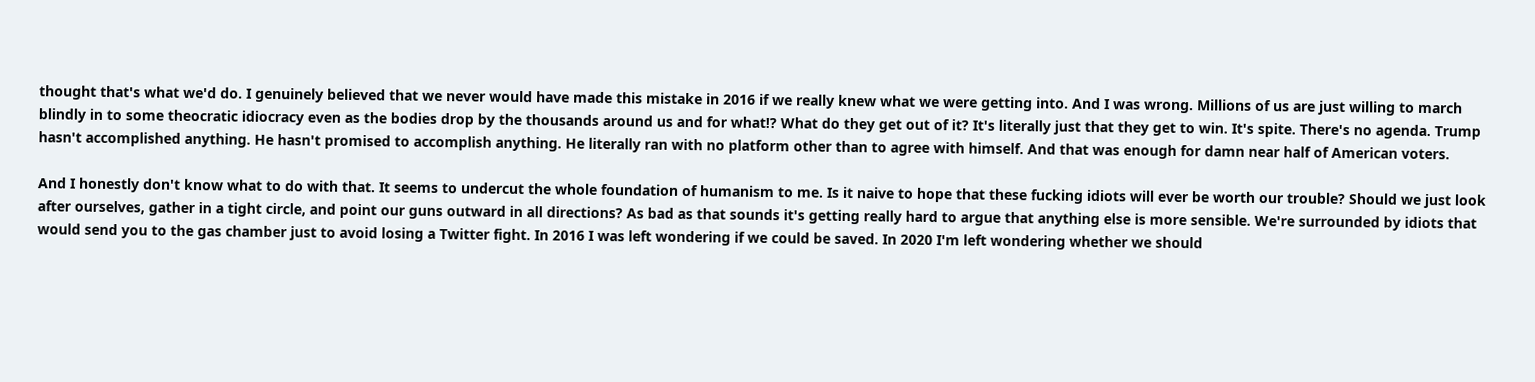thought that's what we'd do. I genuinely believed that we never would have made this mistake in 2016 if we really knew what we were getting into. And I was wrong. Millions of us are just willing to march blindly in to some theocratic idiocracy even as the bodies drop by the thousands around us and for what!? What do they get out of it? It's literally just that they get to win. It's spite. There's no agenda. Trump hasn't accomplished anything. He hasn't promised to accomplish anything. He literally ran with no platform other than to agree with himself. And that was enough for damn near half of American voters.

And I honestly don't know what to do with that. It seems to undercut the whole foundation of humanism to me. Is it naive to hope that these fucking idiots will ever be worth our trouble? Should we just look after ourselves, gather in a tight circle, and point our guns outward in all directions? As bad as that sounds it's getting really hard to argue that anything else is more sensible. We're surrounded by idiots that would send you to the gas chamber just to avoid losing a Twitter fight. In 2016 I was left wondering if we could be saved. In 2020 I'm left wondering whether we should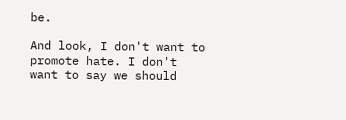be.

And look, I don't want to promote hate. I don't want to say we should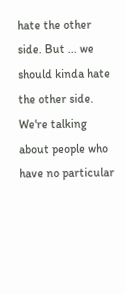hate the other side. But ... we should kinda hate the other side. We're talking about people who have no particular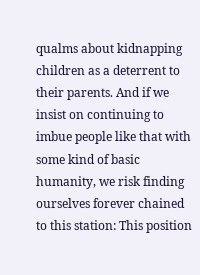qualms about kidnapping children as a deterrent to their parents. And if we insist on continuing to imbue people like that with some kind of basic humanity, we risk finding ourselves forever chained to this station: This position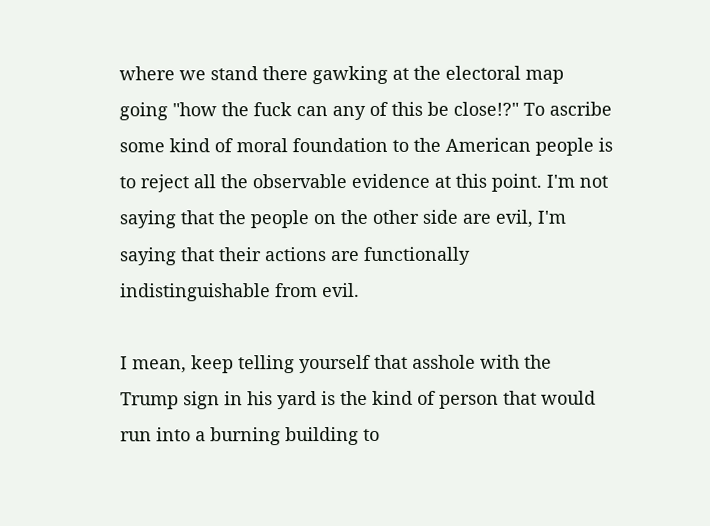where we stand there gawking at the electoral map going "how the fuck can any of this be close!?" To ascribe some kind of moral foundation to the American people is to reject all the observable evidence at this point. I'm not saying that the people on the other side are evil, I'm saying that their actions are functionally indistinguishable from evil.

I mean, keep telling yourself that asshole with the Trump sign in his yard is the kind of person that would run into a burning building to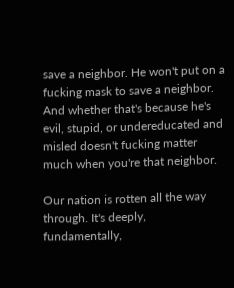save a neighbor. He won't put on a fucking mask to save a neighbor. And whether that's because he's evil, stupid, or undereducated and misled doesn't fucking matter much when you're that neighbor.

Our nation is rotten all the way through. It's deeply, fundamentally,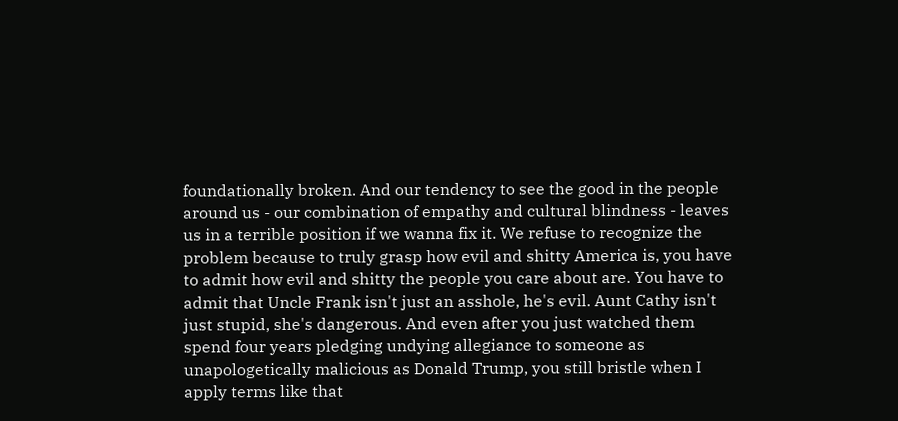foundationally broken. And our tendency to see the good in the people around us - our combination of empathy and cultural blindness - leaves us in a terrible position if we wanna fix it. We refuse to recognize the problem because to truly grasp how evil and shitty America is, you have to admit how evil and shitty the people you care about are. You have to admit that Uncle Frank isn't just an asshole, he's evil. Aunt Cathy isn't just stupid, she's dangerous. And even after you just watched them spend four years pledging undying allegiance to someone as unapologetically malicious as Donald Trump, you still bristle when I apply terms like that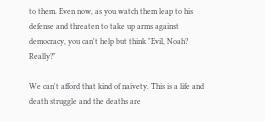to them. Even now, as you watch them leap to his defense and threaten to take up arms against democracy, you can't help but think "Evil, Noah? Really?"

We can't afford that kind of naivety. This is a life and death struggle and the deaths are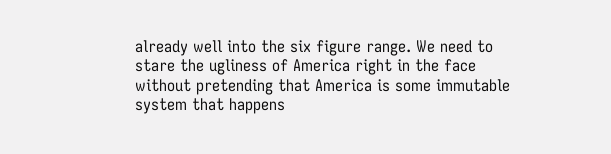already well into the six figure range. We need to stare the ugliness of America right in the face without pretending that America is some immutable system that happens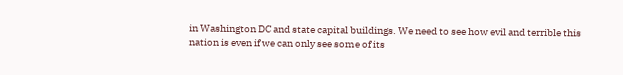in Washington DC and state capital buildings. We need to see how evil and terrible this nation is even if we can only see some of its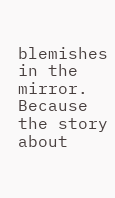blemishes in the mirror. Because the story about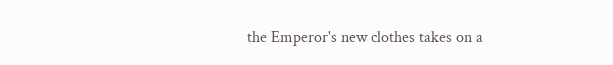the Emperor's new clothes takes on a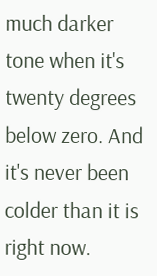much darker tone when it's twenty degrees below zero. And it's never been colder than it is right now.